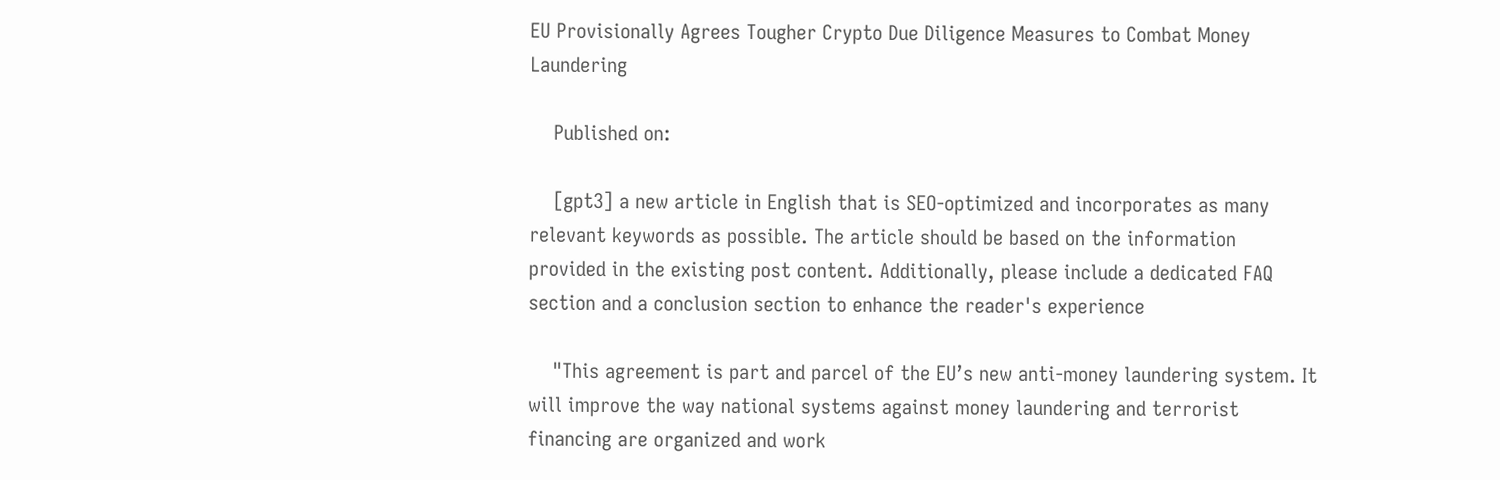EU Provisionally Agrees Tougher Crypto Due Diligence Measures to Combat Money Laundering

    Published on:

    [gpt3] a new article in English that is SEO-optimized and incorporates as many relevant keywords as possible. The article should be based on the information provided in the existing post content. Additionally, please include a dedicated FAQ section and a conclusion section to enhance the reader's experience

    "This agreement is part and parcel of the EU’s new anti-money laundering system. It will improve the way national systems against money laundering and terrorist financing are organized and work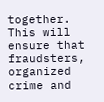together. This will ensure that fraudsters, organized crime and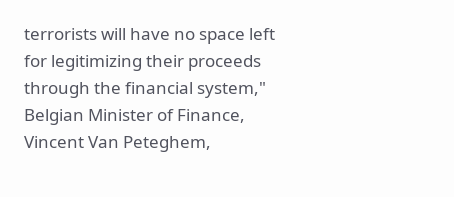terrorists will have no space left for legitimizing their proceeds through the financial system," Belgian Minister of Finance, Vincent Van Peteghem,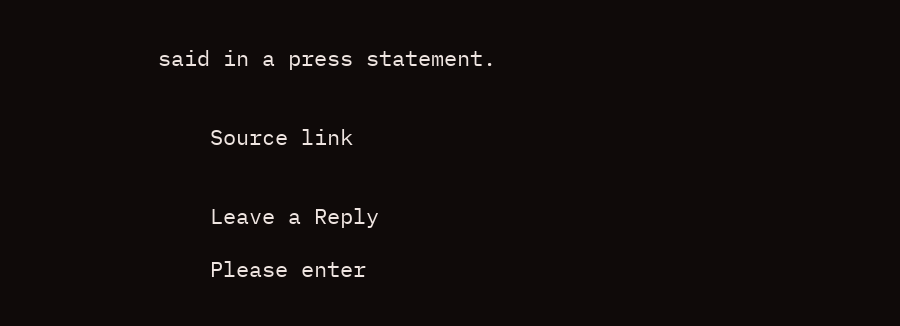said in a press statement.


    Source link


    Leave a Reply

    Please enter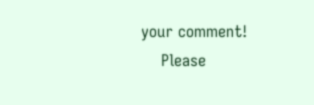your comment!
    Please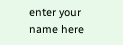enter your name here